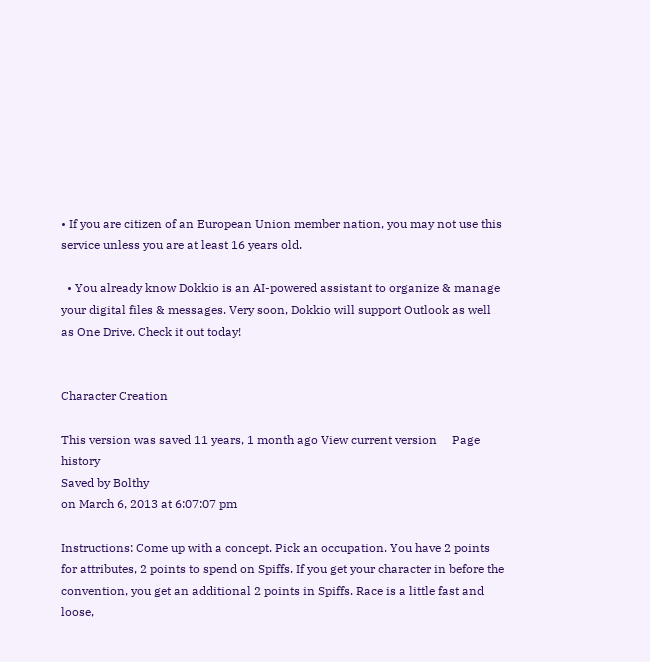• If you are citizen of an European Union member nation, you may not use this service unless you are at least 16 years old.

  • You already know Dokkio is an AI-powered assistant to organize & manage your digital files & messages. Very soon, Dokkio will support Outlook as well as One Drive. Check it out today!


Character Creation

This version was saved 11 years, 1 month ago View current version     Page history
Saved by Bolthy
on March 6, 2013 at 6:07:07 pm

Instructions: Come up with a concept. Pick an occupation. You have 2 points for attributes, 2 points to spend on Spiffs. If you get your character in before the convention, you get an additional 2 points in Spiffs. Race is a little fast and loose,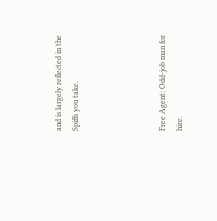and is largely reflected in the Spiffs you take.




Free Agent: Odd-job man for hire.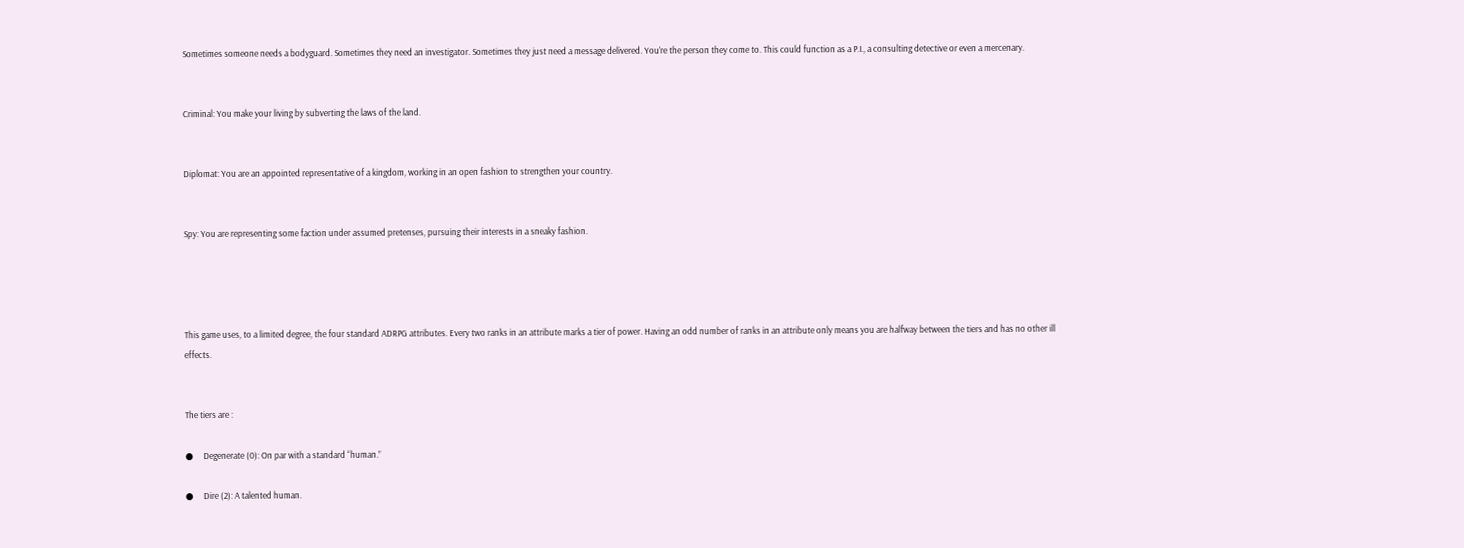Sometimes someone needs a bodyguard. Sometimes they need an investigator. Sometimes they just need a message delivered. You’re the person they come to. This could function as a P.I., a consulting detective or even a mercenary.


Criminal: You make your living by subverting the laws of the land.


Diplomat: You are an appointed representative of a kingdom, working in an open fashion to strengthen your country.


Spy: You are representing some faction under assumed pretenses, pursuing their interests in a sneaky fashion.




This game uses, to a limited degree, the four standard ADRPG attributes. Every two ranks in an attribute marks a tier of power. Having an odd number of ranks in an attribute only means you are halfway between the tiers and has no other ill effects.


The tiers are :

●     Degenerate (0): On par with a standard “human.”

●     Dire (2): A talented human.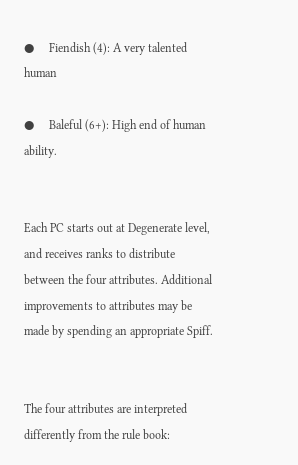●     Fiendish (4): A very talented human

●     Baleful (6+): High end of human ability.


Each PC starts out at Degenerate level, and receives ranks to distribute between the four attributes. Additional improvements to attributes may be made by spending an appropriate Spiff.


The four attributes are interpreted differently from the rule book: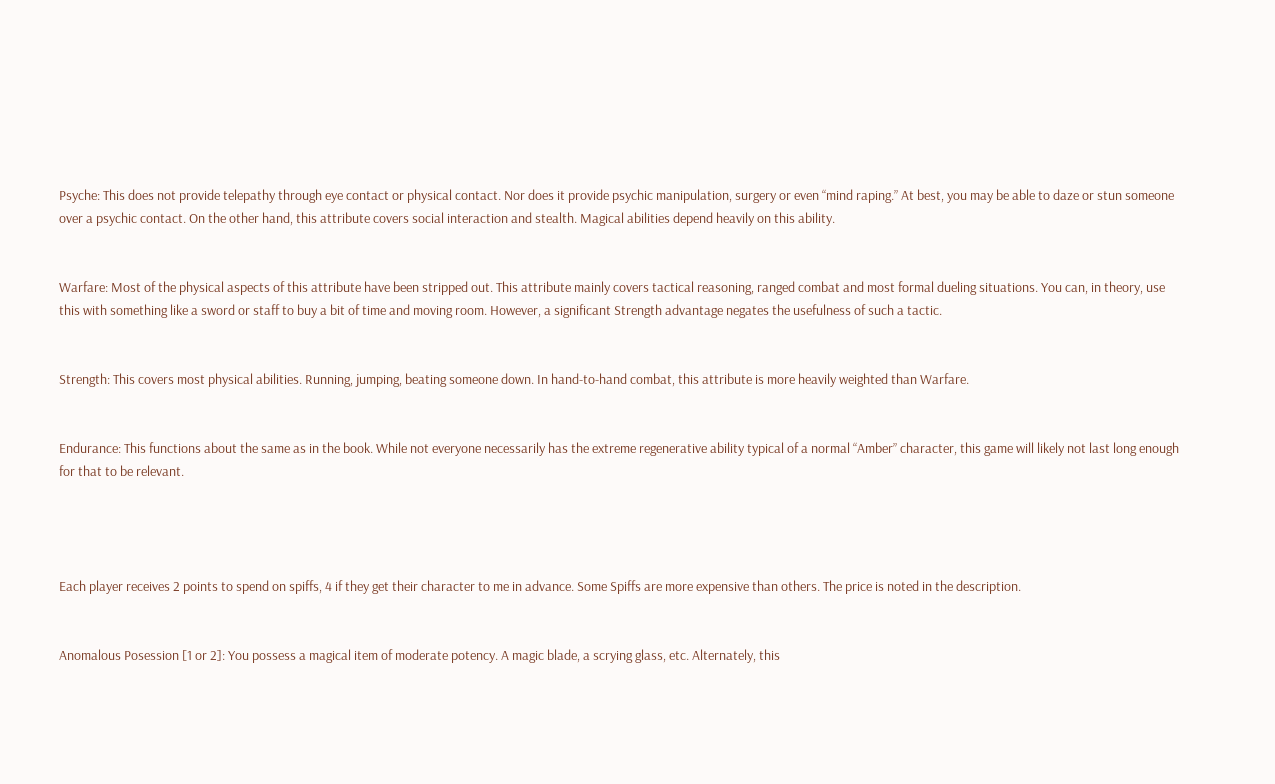Psyche: This does not provide telepathy through eye contact or physical contact. Nor does it provide psychic manipulation, surgery or even “mind raping.” At best, you may be able to daze or stun someone over a psychic contact. On the other hand, this attribute covers social interaction and stealth. Magical abilities depend heavily on this ability.


Warfare: Most of the physical aspects of this attribute have been stripped out. This attribute mainly covers tactical reasoning, ranged combat and most formal dueling situations. You can, in theory, use this with something like a sword or staff to buy a bit of time and moving room. However, a significant Strength advantage negates the usefulness of such a tactic.


Strength: This covers most physical abilities. Running, jumping, beating someone down. In hand-to-hand combat, this attribute is more heavily weighted than Warfare.


Endurance: This functions about the same as in the book. While not everyone necessarily has the extreme regenerative ability typical of a normal “Amber” character, this game will likely not last long enough for that to be relevant.




Each player receives 2 points to spend on spiffs, 4 if they get their character to me in advance. Some Spiffs are more expensive than others. The price is noted in the description.


Anomalous Posession [1 or 2]: You possess a magical item of moderate potency. A magic blade, a scrying glass, etc. Alternately, this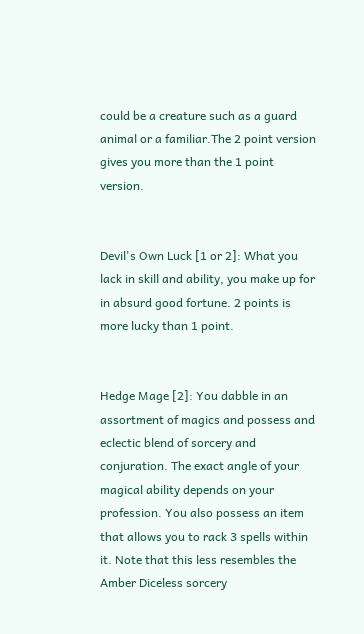could be a creature such as a guard animal or a familiar.The 2 point version gives you more than the 1 point version.


Devil's Own Luck [1 or 2]: What you lack in skill and ability, you make up for in absurd good fortune. 2 points is more lucky than 1 point.


Hedge Mage [2]: You dabble in an assortment of magics and possess and eclectic blend of sorcery and conjuration. The exact angle of your magical ability depends on your profession. You also possess an item that allows you to rack 3 spells within it. Note that this less resembles the Amber Diceless sorcery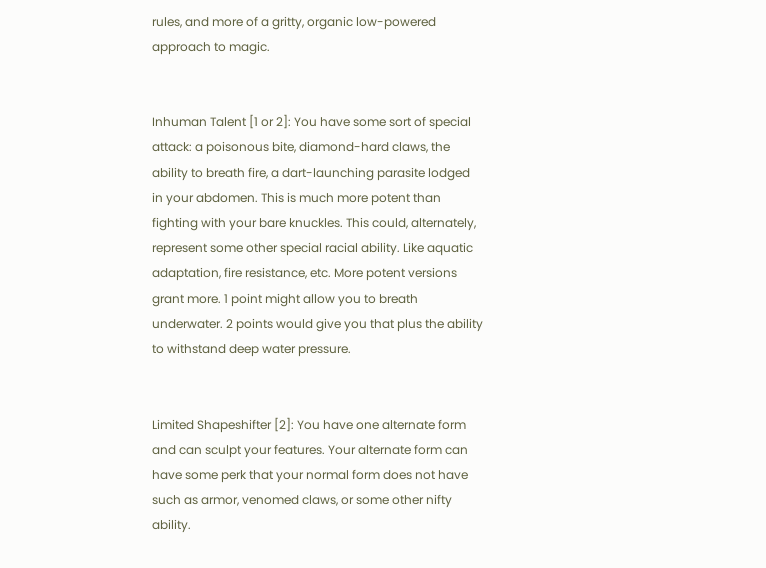rules, and more of a gritty, organic low-powered approach to magic.


Inhuman Talent [1 or 2]: You have some sort of special attack: a poisonous bite, diamond-hard claws, the ability to breath fire, a dart-launching parasite lodged in your abdomen. This is much more potent than fighting with your bare knuckles. This could, alternately, represent some other special racial ability. Like aquatic adaptation, fire resistance, etc. More potent versions grant more. 1 point might allow you to breath underwater. 2 points would give you that plus the ability to withstand deep water pressure.


Limited Shapeshifter [2]: You have one alternate form and can sculpt your features. Your alternate form can have some perk that your normal form does not have such as armor, venomed claws, or some other nifty ability.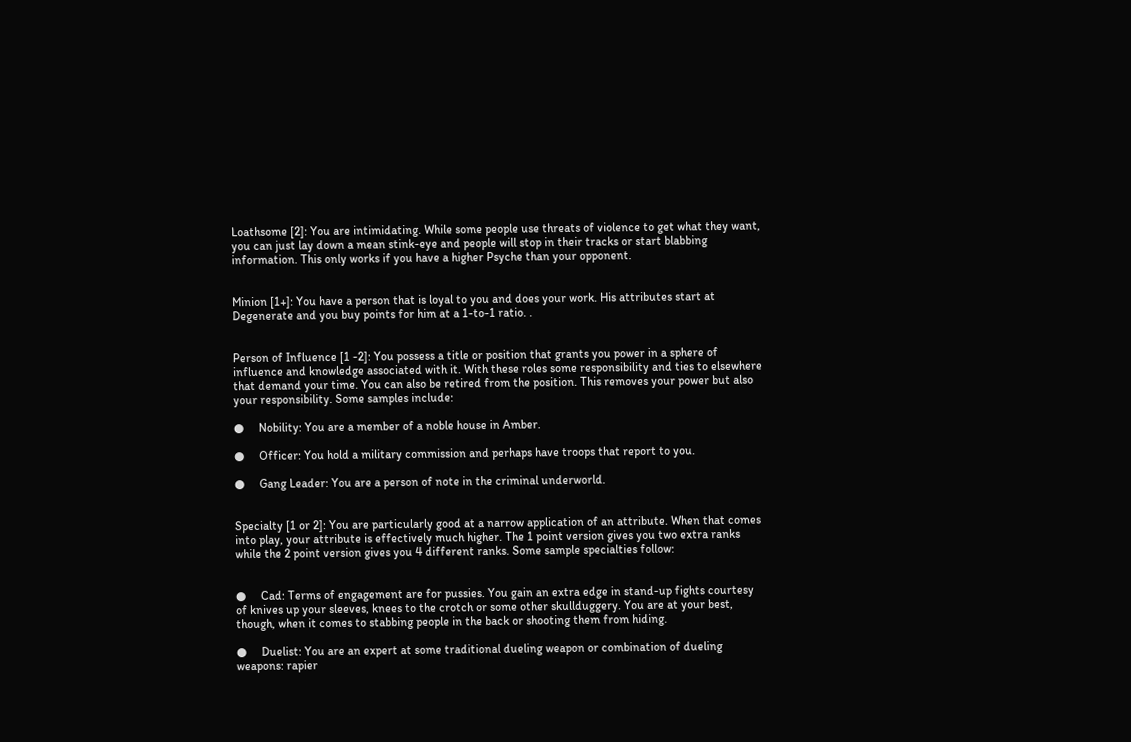Loathsome [2]: You are intimidating. While some people use threats of violence to get what they want, you can just lay down a mean stink-eye and people will stop in their tracks or start blabbing information. This only works if you have a higher Psyche than your opponent.


Minion [1+]: You have a person that is loyal to you and does your work. His attributes start at Degenerate and you buy points for him at a 1-to-1 ratio. .


Person of Influence [1 -2]: You possess a title or position that grants you power in a sphere of influence and knowledge associated with it. With these roles some responsibility and ties to elsewhere that demand your time. You can also be retired from the position. This removes your power but also your responsibility. Some samples include:

●     Nobility: You are a member of a noble house in Amber.

●     Officer: You hold a military commission and perhaps have troops that report to you.

●     Gang Leader: You are a person of note in the criminal underworld.


Specialty [1 or 2]: You are particularly good at a narrow application of an attribute. When that comes into play, your attribute is effectively much higher. The 1 point version gives you two extra ranks while the 2 point version gives you 4 different ranks. Some sample specialties follow:


●     Cad: Terms of engagement are for pussies. You gain an extra edge in stand-up fights courtesy of knives up your sleeves, knees to the crotch or some other skullduggery. You are at your best, though, when it comes to stabbing people in the back or shooting them from hiding.

●     Duelist: You are an expert at some traditional dueling weapon or combination of dueling weapons: rapier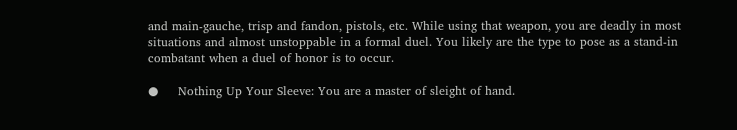and main-gauche, trisp and fandon, pistols, etc. While using that weapon, you are deadly in most situations and almost unstoppable in a formal duel. You likely are the type to pose as a stand-in combatant when a duel of honor is to occur.

●     Nothing Up Your Sleeve: You are a master of sleight of hand.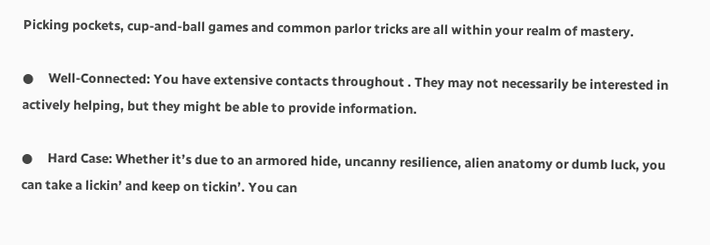Picking pockets, cup-and-ball games and common parlor tricks are all within your realm of mastery.

●     Well-Connected: You have extensive contacts throughout . They may not necessarily be interested in actively helping, but they might be able to provide information.

●     Hard Case: Whether it’s due to an armored hide, uncanny resilience, alien anatomy or dumb luck, you can take a lickin’ and keep on tickin’. You can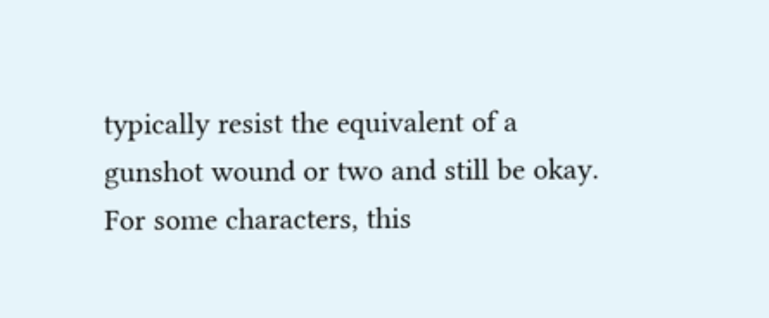typically resist the equivalent of a gunshot wound or two and still be okay. For some characters, this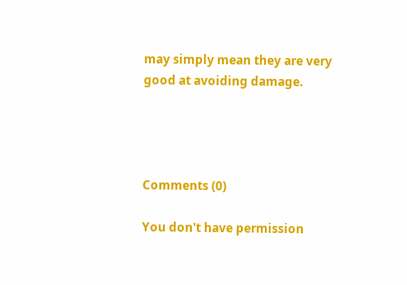may simply mean they are very good at avoiding damage.




Comments (0)

You don't have permission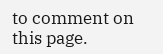to comment on this page.